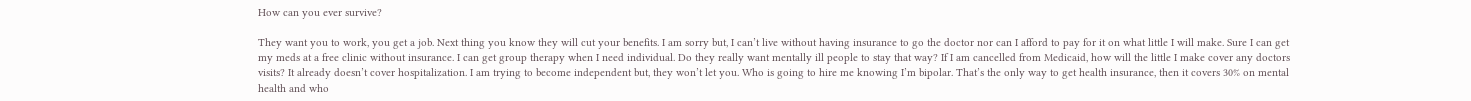How can you ever survive?

They want you to work, you get a job. Next thing you know they will cut your benefits. I am sorry but, I can’t live without having insurance to go the doctor nor can I afford to pay for it on what little I will make. Sure I can get my meds at a free clinic without insurance. I can get group therapy when I need individual. Do they really want mentally ill people to stay that way? If I am cancelled from Medicaid, how will the little I make cover any doctors visits? It already doesn’t cover hospitalization. I am trying to become independent but, they won’t let you. Who is going to hire me knowing I’m bipolar. That’s the only way to get health insurance, then it covers 30% on mental health and who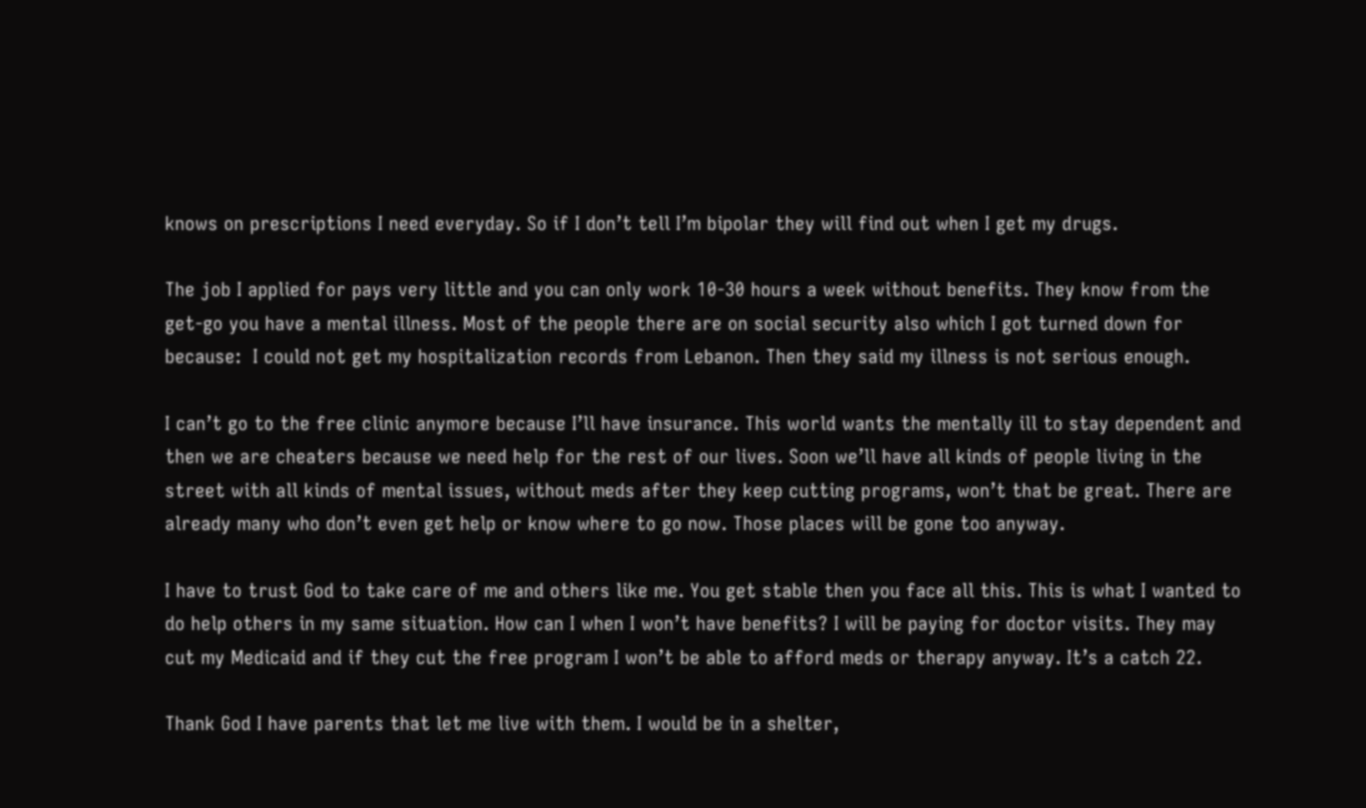knows on prescriptions I need everyday. So if I don’t tell I’m bipolar they will find out when I get my drugs.

The job I applied for pays very little and you can only work 10-30 hours a week without benefits. They know from the get-go you have a mental illness. Most of the people there are on social security also which I got turned down for because:  I could not get my hospitalization records from Lebanon. Then they said my illness is not serious enough.

I can’t go to the free clinic anymore because I’ll have insurance. This world wants the mentally ill to stay dependent and then we are cheaters because we need help for the rest of our lives. Soon we’ll have all kinds of people living in the street with all kinds of mental issues, without meds after they keep cutting programs, won’t that be great. There are already many who don’t even get help or know where to go now. Those places will be gone too anyway.

I have to trust God to take care of me and others like me. You get stable then you face all this. This is what I wanted to do help others in my same situation. How can I when I won’t have benefits? I will be paying for doctor visits. They may cut my Medicaid and if they cut the free program I won’t be able to afford meds or therapy anyway. It’s a catch 22.

Thank God I have parents that let me live with them. I would be in a shelter,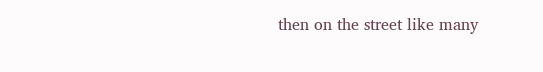then on the street like many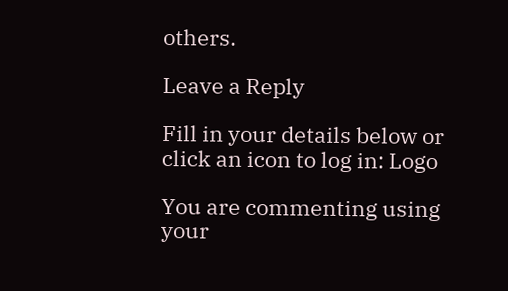others.

Leave a Reply

Fill in your details below or click an icon to log in: Logo

You are commenting using your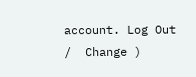account. Log Out /  Change )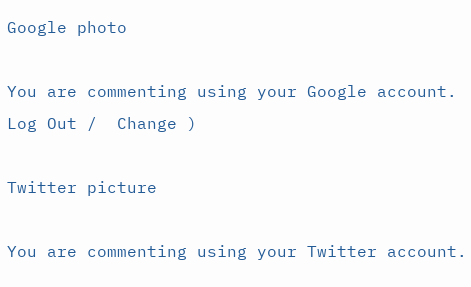Google photo

You are commenting using your Google account. Log Out /  Change )

Twitter picture

You are commenting using your Twitter account.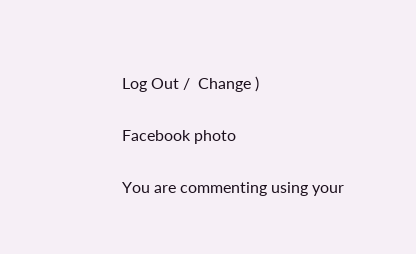Log Out /  Change )

Facebook photo

You are commenting using your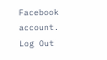Facebook account. Log Out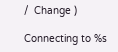/  Change )

Connecting to %s